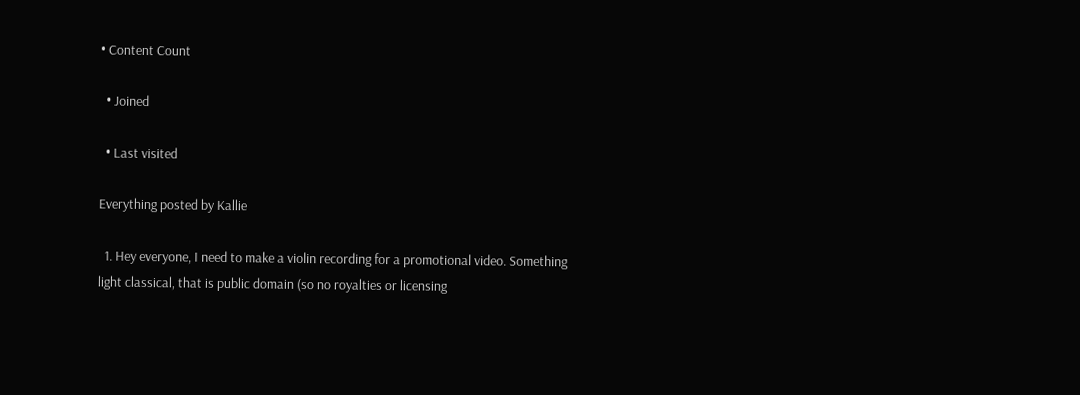• Content Count

  • Joined

  • Last visited

Everything posted by Kallie

  1. Hey everyone, I need to make a violin recording for a promotional video. Something light classical, that is public domain (so no royalties or licensing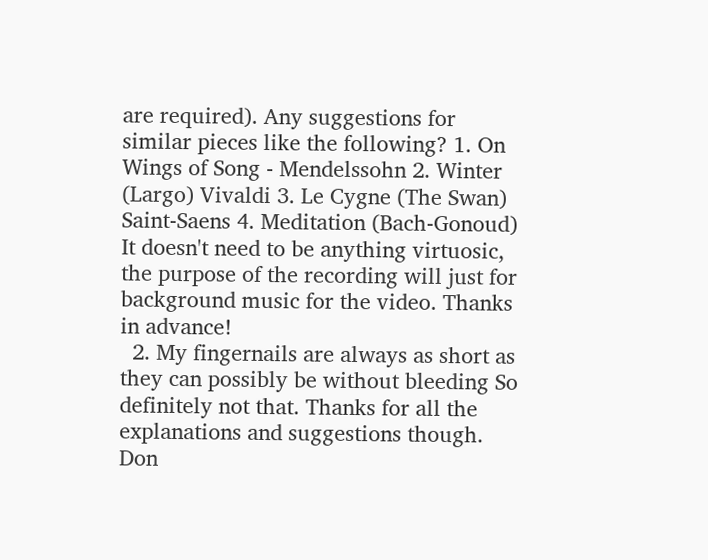are required). Any suggestions for similar pieces like the following? 1. On Wings of Song - Mendelssohn 2. Winter (Largo) Vivaldi 3. Le Cygne (The Swan) Saint-Saens 4. Meditation (Bach-Gonoud) It doesn't need to be anything virtuosic, the purpose of the recording will just for background music for the video. Thanks in advance!
  2. My fingernails are always as short as they can possibly be without bleeding So definitely not that. Thanks for all the explanations and suggestions though. Don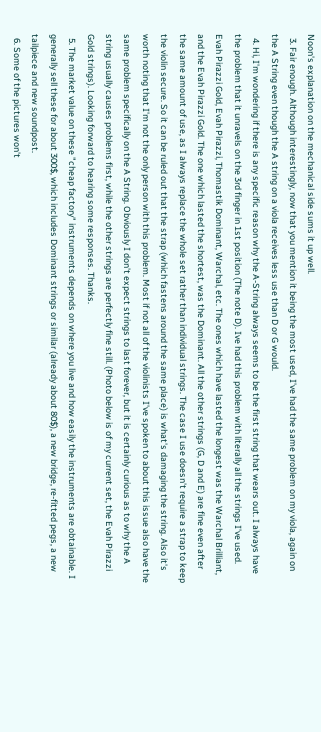Noon's explanation on the mechanical side sums it up well.
  3. Fair enough. Although interestingly, now that you mention it being the most used, I've had the same problem on my viola, again on the A String even though the A string on a viola receives less use than D or G would.
  4. Hi, I'm wondering if there is any specific reason why the A-String always seems to be the first string that wears out. I always have the problem that it unravels on the 3rd finger in 1st position (The note D). Ive had this problem with literally all the strings I've used. Evah Pirazzi Gold, Evah Pirazzi, Thomastik Dominant, Warchal, etc. The ones which have lasted the longest was the Warchal Brilliant, and the Evah Pirazzi Gold. The one which lasted the shortest, was the Dominant. All the other strings (G, D and E) are fine even after the same amount of use, as I always replace the whole set rather than individual strings. The case I use doesn't require a strap to keep the violin secure. So it can be ruled out that the strap (which fastens around the same place) is what's damaging the string. Also it's worth noting that I'm not the only person with this problem. Most if not all of the violinists I've spoken to about this issue also have the same problem specifically on the A String. Obviously I don't expect strings to last forever, but it is certainly curious as to why the A string usually causes problems first, while the other strings are perfectly fine still. (Photo below is of my current set, the Evah Pirazzi Gold strings). Looking forward to hearing some responses. Thanks.
  5. The market value on these "cheap factory" instruments depends on where you live and how easily the instruments are obtainable. I generally sell these for about 300$, which includes Dominant strings or similar (already about 80$), a new bridge, re-fitted pegs, a new tailpiece and new soundpost.
  6. Some of the pictures won't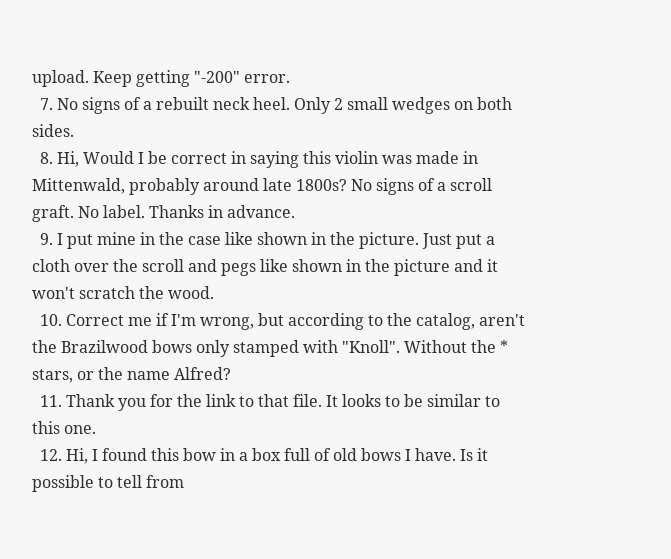upload. Keep getting "-200" error.
  7. No signs of a rebuilt neck heel. Only 2 small wedges on both sides.
  8. Hi, Would I be correct in saying this violin was made in Mittenwald, probably around late 1800s? No signs of a scroll graft. No label. Thanks in advance.
  9. I put mine in the case like shown in the picture. Just put a cloth over the scroll and pegs like shown in the picture and it won't scratch the wood.
  10. Correct me if I'm wrong, but according to the catalog, aren't the Brazilwood bows only stamped with "Knoll". Without the * stars, or the name Alfred?
  11. Thank you for the link to that file. It looks to be similar to this one.
  12. Hi, I found this bow in a box full of old bows I have. Is it possible to tell from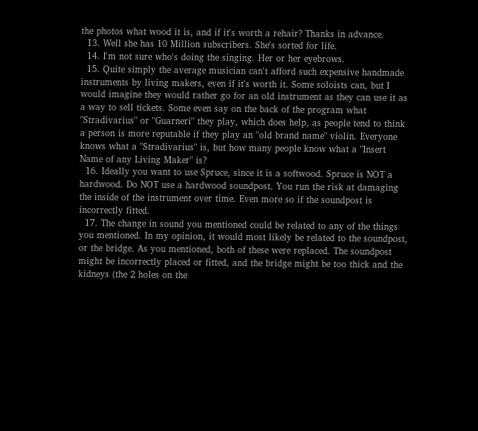the photos what wood it is, and if it's worth a rehair? Thanks in advance.
  13. Well she has 10 Million subscribers. She's sorted for life.
  14. I'm not sure who's doing the singing. Her or her eyebrows.
  15. Quite simply the average musician can't afford such expensive handmade instruments by living makers, even if it's worth it. Some soloists can, but I would imagine they would rather go for an old instrument as they can use it as a way to sell tickets. Some even say on the back of the program what "Stradivarius" or "Guarneri" they play, which does help, as people tend to think a person is more reputable if they play an "old brand name" violin. Everyone knows what a "Stradivarius" is, but how many people know what a "Insert Name of any Living Maker" is?
  16. Ideally you want to use Spruce, since it is a softwood. Spruce is NOT a hardwood. Do NOT use a hardwood soundpost. You run the risk at damaging the inside of the instrument over time. Even more so if the soundpost is incorrectly fitted.
  17. The change in sound you mentioned could be related to any of the things you mentioned. In my opinion, it would most likely be related to the soundpost, or the bridge. As you mentioned, both of these were replaced. The soundpost might be incorrectly placed or fitted, and the bridge might be too thick and the kidneys (the 2 holes on the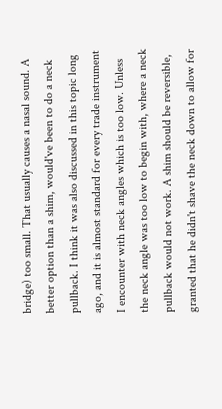bridge) too small. That usually causes a nasal sound. A better option than a shim, would've been to do a neck pullback. I think it was also discussed in this topic long ago, and it is almost standard for every trade instrument I encounter with neck angles which is too low. Unless the neck angle was too low to begin with, where a neck pullback would not work. A shim should be reversible, granted that he didn't shave the neck down to allow for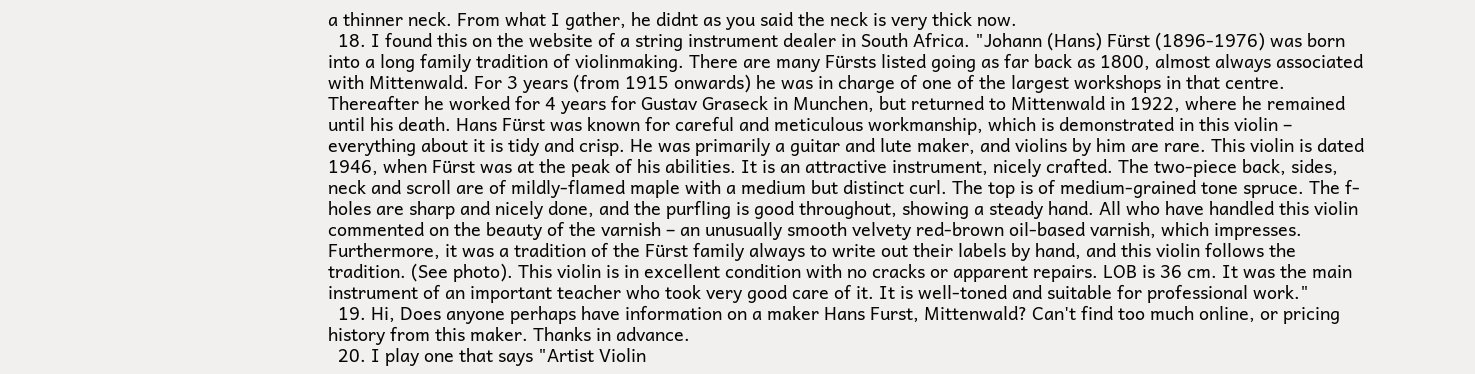a thinner neck. From what I gather, he didnt as you said the neck is very thick now.
  18. I found this on the website of a string instrument dealer in South Africa. "Johann (Hans) Fürst (1896-1976) was born into a long family tradition of violinmaking. There are many Fürsts listed going as far back as 1800, almost always associated with Mittenwald. For 3 years (from 1915 onwards) he was in charge of one of the largest workshops in that centre. Thereafter he worked for 4 years for Gustav Graseck in Munchen, but returned to Mittenwald in 1922, where he remained until his death. Hans Fürst was known for careful and meticulous workmanship, which is demonstrated in this violin – everything about it is tidy and crisp. He was primarily a guitar and lute maker, and violins by him are rare. This violin is dated 1946, when Fürst was at the peak of his abilities. It is an attractive instrument, nicely crafted. The two-piece back, sides, neck and scroll are of mildly-flamed maple with a medium but distinct curl. The top is of medium-grained tone spruce. The f-holes are sharp and nicely done, and the purfling is good throughout, showing a steady hand. All who have handled this violin commented on the beauty of the varnish – an unusually smooth velvety red-brown oil-based varnish, which impresses. Furthermore, it was a tradition of the Fürst family always to write out their labels by hand, and this violin follows the tradition. (See photo). This violin is in excellent condition with no cracks or apparent repairs. LOB is 36 cm. It was the main instrument of an important teacher who took very good care of it. It is well-toned and suitable for professional work."
  19. Hi, Does anyone perhaps have information on a maker Hans Furst, Mittenwald? Can't find too much online, or pricing history from this maker. Thanks in advance.
  20. I play one that says "Artist Violin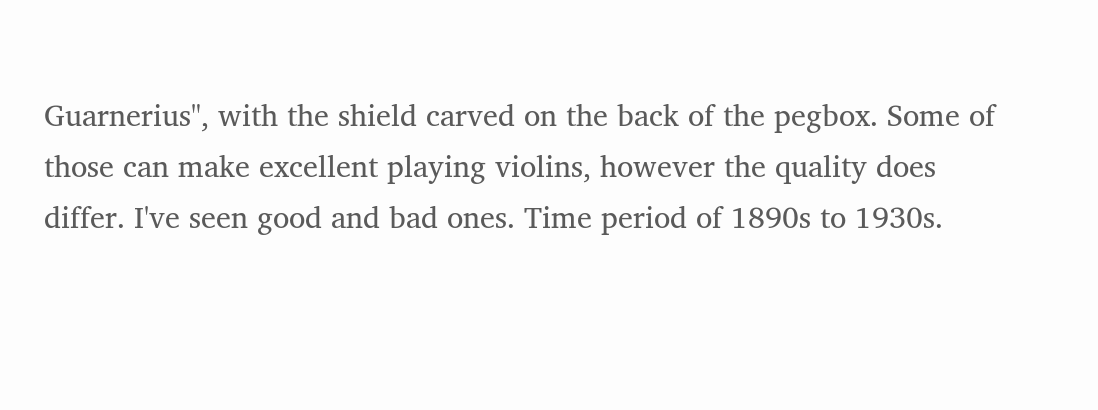Guarnerius", with the shield carved on the back of the pegbox. Some of those can make excellent playing violins, however the quality does differ. I've seen good and bad ones. Time period of 1890s to 1930s.